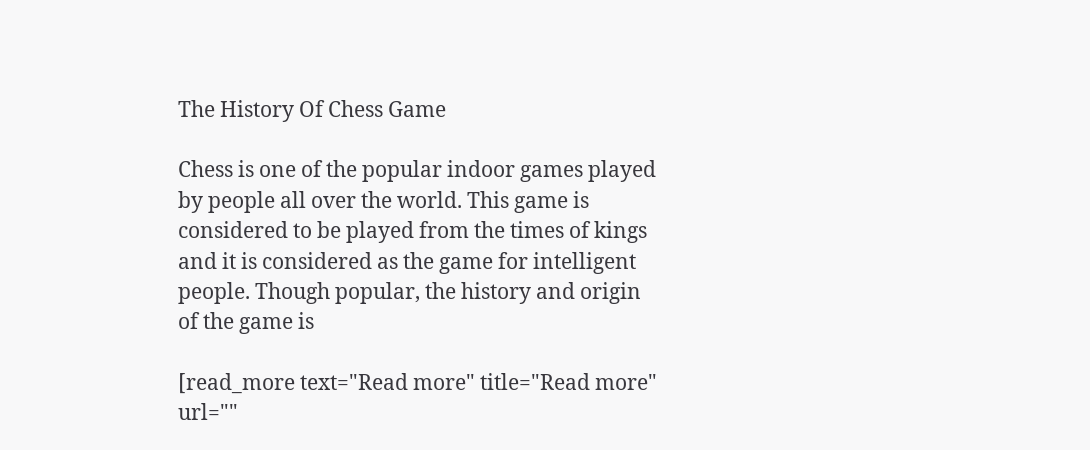The History Of Chess Game

Chess is one of the popular indoor games played by people all over the world. This game is considered to be played from the times of kings and it is considered as the game for intelligent people. Though popular, the history and origin of the game is

[read_more text="Read more" title="Read more" url=""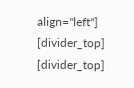align="left"]
[divider_top] [divider_top]